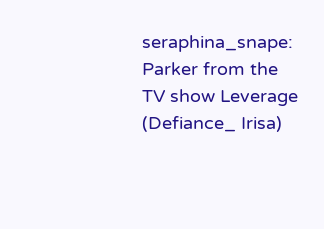seraphina_snape: Parker from the TV show Leverage (Defiance_ Irisa)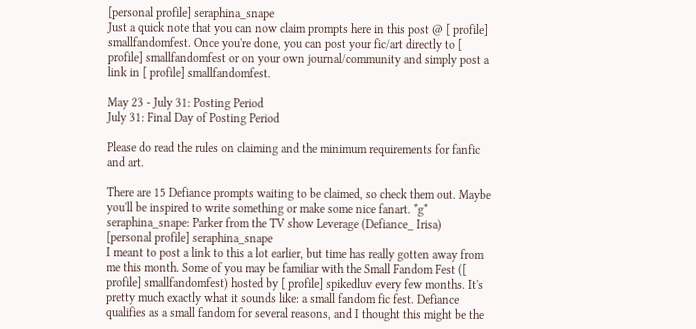[personal profile] seraphina_snape
Just a quick note that you can now claim prompts here in this post @ [ profile] smallfandomfest. Once you're done, you can post your fic/art directly to [ profile] smallfandomfest or on your own journal/community and simply post a link in [ profile] smallfandomfest.

May 23 - July 31: Posting Period
July 31: Final Day of Posting Period

Please do read the rules on claiming and the minimum requirements for fanfic and art.

There are 15 Defiance prompts waiting to be claimed, so check them out. Maybe you'll be inspired to write something or make some nice fanart. *g*
seraphina_snape: Parker from the TV show Leverage (Defiance_ Irisa)
[personal profile] seraphina_snape
I meant to post a link to this a lot earlier, but time has really gotten away from me this month. Some of you may be familiar with the Small Fandom Fest ([ profile] smallfandomfest) hosted by [ profile] spikedluv every few months. It's pretty much exactly what it sounds like: a small fandom fic fest. Defiance qualifies as a small fandom for several reasons, and I thought this might be the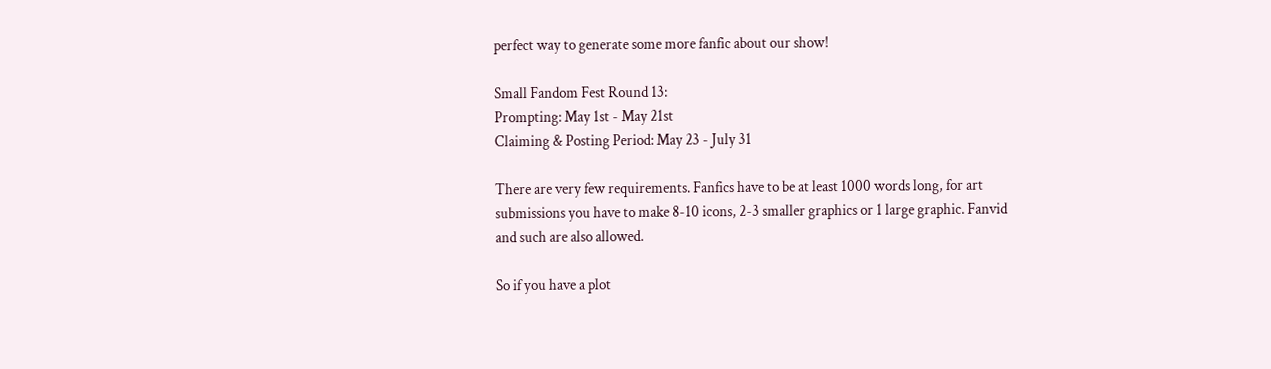perfect way to generate some more fanfic about our show!

Small Fandom Fest Round 13:
Prompting: May 1st - May 21st
Claiming & Posting Period: May 23 - July 31

There are very few requirements. Fanfics have to be at least 1000 words long, for art submissions you have to make 8-10 icons, 2-3 smaller graphics or 1 large graphic. Fanvid and such are also allowed.

So if you have a plot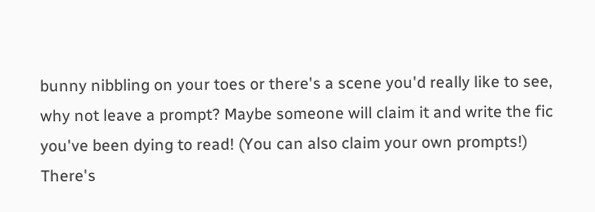bunny nibbling on your toes or there's a scene you'd really like to see, why not leave a prompt? Maybe someone will claim it and write the fic you've been dying to read! (You can also claim your own prompts!) There's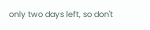only two days left, so don't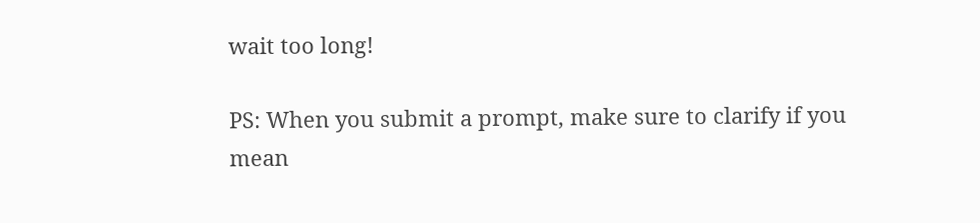wait too long!

PS: When you submit a prompt, make sure to clarify if you mean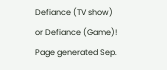Defiance (TV show) or Defiance (Game)!
Page generated Sep.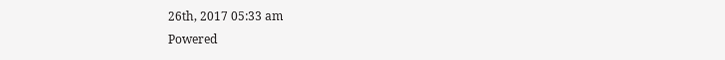26th, 2017 05:33 am
Powered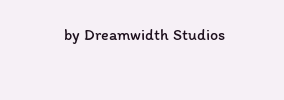by Dreamwidth Studios